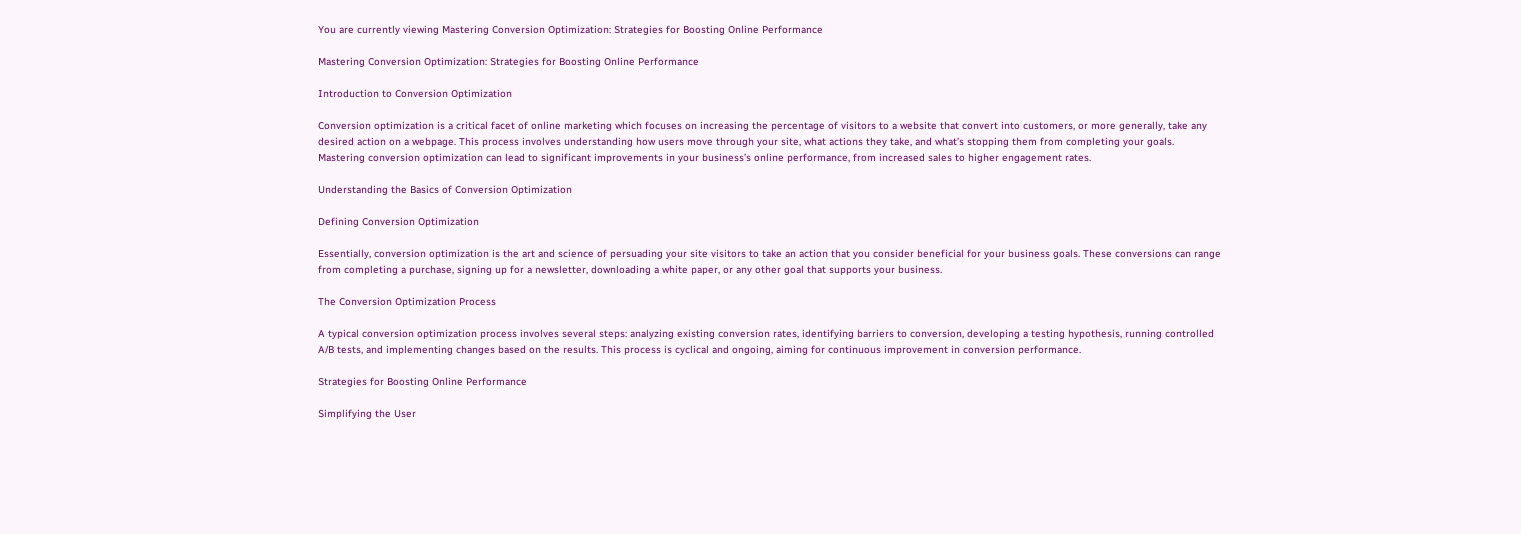You are currently viewing Mastering Conversion Optimization: Strategies for Boosting Online Performance

Mastering Conversion Optimization: Strategies for Boosting Online Performance

Introduction to Conversion Optimization

Conversion optimization is a critical facet of online marketing which focuses on increasing the percentage of visitors to a website that convert into customers, or more generally, take any desired action on a webpage. This process involves understanding how users move through your site, what actions they take, and what’s stopping them from completing your goals. Mastering conversion optimization can lead to significant improvements in your business’s online performance, from increased sales to higher engagement rates.

Understanding the Basics of Conversion Optimization

Defining Conversion Optimization

Essentially, conversion optimization is the art and science of persuading your site visitors to take an action that you consider beneficial for your business goals. These conversions can range from completing a purchase, signing up for a newsletter, downloading a white paper, or any other goal that supports your business.

The Conversion Optimization Process

A typical conversion optimization process involves several steps: analyzing existing conversion rates, identifying barriers to conversion, developing a testing hypothesis, running controlled A/B tests, and implementing changes based on the results. This process is cyclical and ongoing, aiming for continuous improvement in conversion performance.

Strategies for Boosting Online Performance

Simplifying the User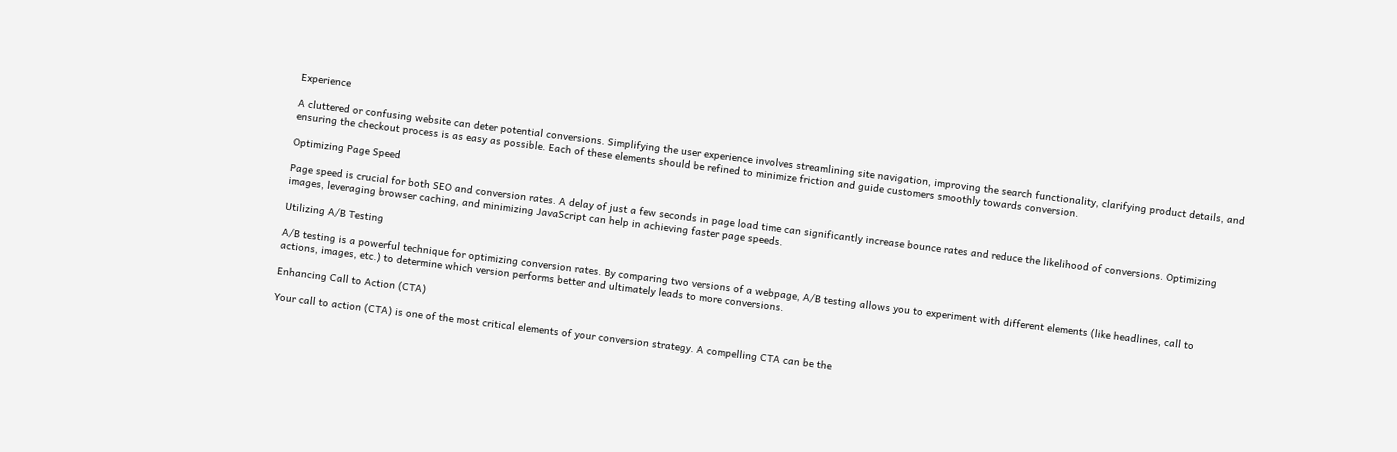Experience

A cluttered or confusing website can deter potential conversions. Simplifying the user experience involves streamlining site navigation, improving the search functionality, clarifying product details, and ensuring the checkout process is as easy as possible. Each of these elements should be refined to minimize friction and guide customers smoothly towards conversion.

Optimizing Page Speed

Page speed is crucial for both SEO and conversion rates. A delay of just a few seconds in page load time can significantly increase bounce rates and reduce the likelihood of conversions. Optimizing images, leveraging browser caching, and minimizing JavaScript can help in achieving faster page speeds.

Utilizing A/B Testing

A/B testing is a powerful technique for optimizing conversion rates. By comparing two versions of a webpage, A/B testing allows you to experiment with different elements (like headlines, call to actions, images, etc.) to determine which version performs better and ultimately leads to more conversions.

Enhancing Call to Action (CTA)

Your call to action (CTA) is one of the most critical elements of your conversion strategy. A compelling CTA can be the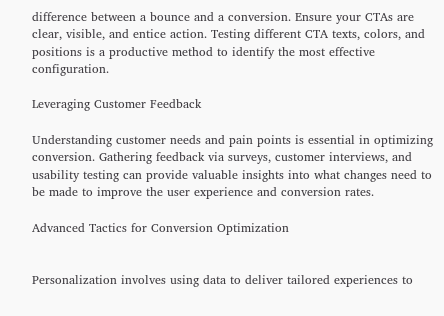difference between a bounce and a conversion. Ensure your CTAs are clear, visible, and entice action. Testing different CTA texts, colors, and positions is a productive method to identify the most effective configuration.

Leveraging Customer Feedback

Understanding customer needs and pain points is essential in optimizing conversion. Gathering feedback via surveys, customer interviews, and usability testing can provide valuable insights into what changes need to be made to improve the user experience and conversion rates.

Advanced Tactics for Conversion Optimization


Personalization involves using data to deliver tailored experiences to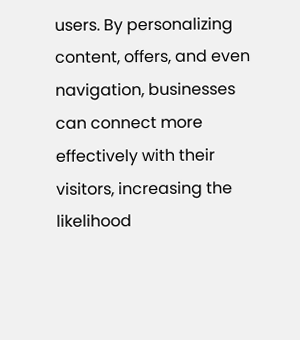users. By personalizing content, offers, and even navigation, businesses can connect more effectively with their visitors, increasing the likelihood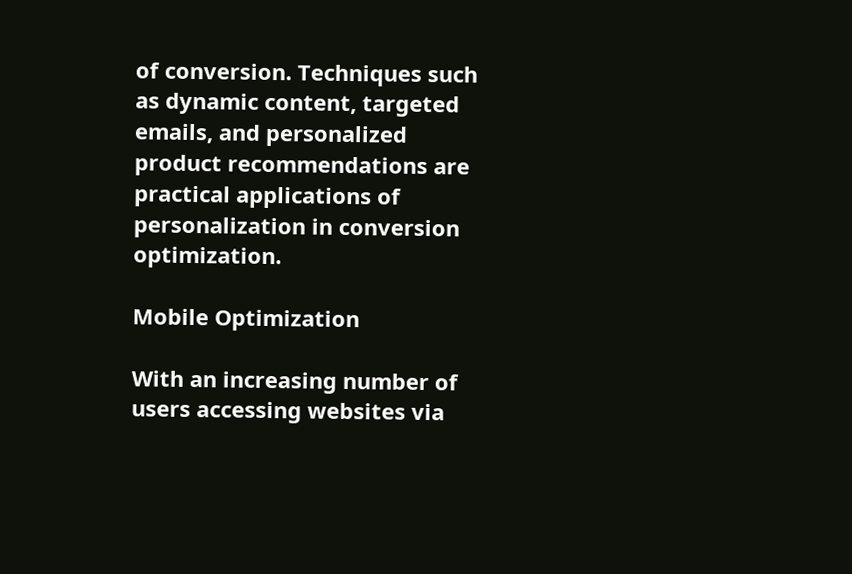of conversion. Techniques such as dynamic content, targeted emails, and personalized product recommendations are practical applications of personalization in conversion optimization.

Mobile Optimization

With an increasing number of users accessing websites via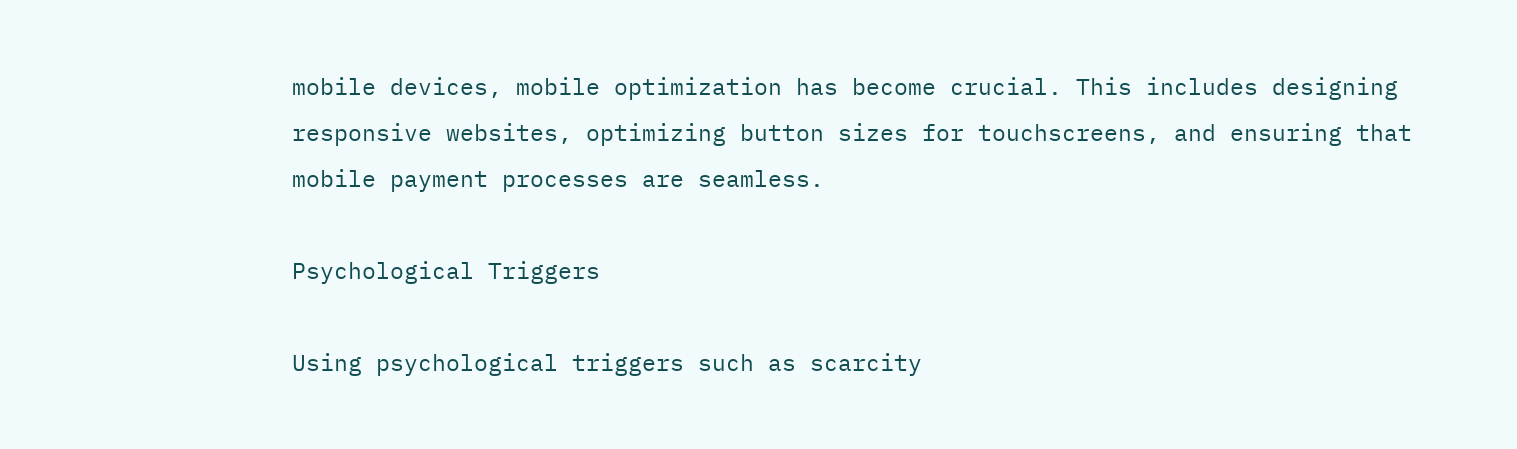mobile devices, mobile optimization has become crucial. This includes designing responsive websites, optimizing button sizes for touchscreens, and ensuring that mobile payment processes are seamless.

Psychological Triggers

Using psychological triggers such as scarcity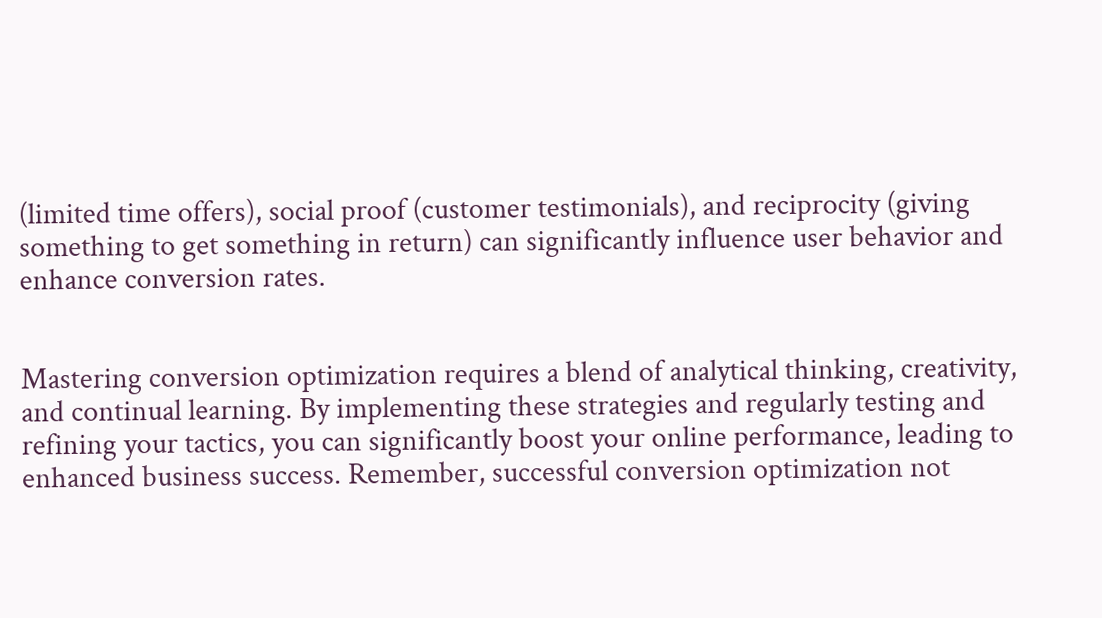(limited time offers), social proof (customer testimonials), and reciprocity (giving something to get something in return) can significantly influence user behavior and enhance conversion rates.


Mastering conversion optimization requires a blend of analytical thinking, creativity, and continual learning. By implementing these strategies and regularly testing and refining your tactics, you can significantly boost your online performance, leading to enhanced business success. Remember, successful conversion optimization not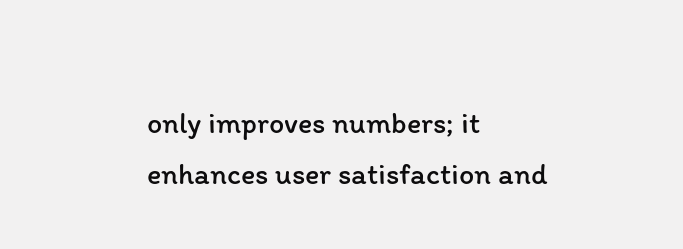only improves numbers; it enhances user satisfaction and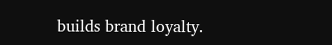builds brand loyalty.